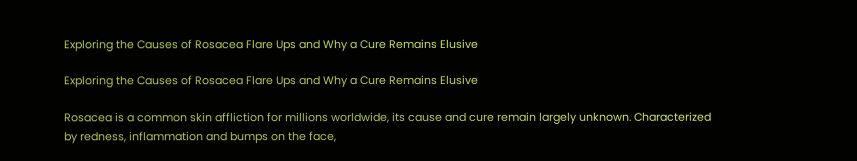Exploring the Causes of Rosacea Flare Ups and Why a Cure Remains Elusive

Exploring the Causes of Rosacea Flare Ups and Why a Cure Remains Elusive

Rosacea is a common skin affliction for millions worldwide, its cause and cure remain largely unknown. Characterized by redness, inflammation and bumps on the face,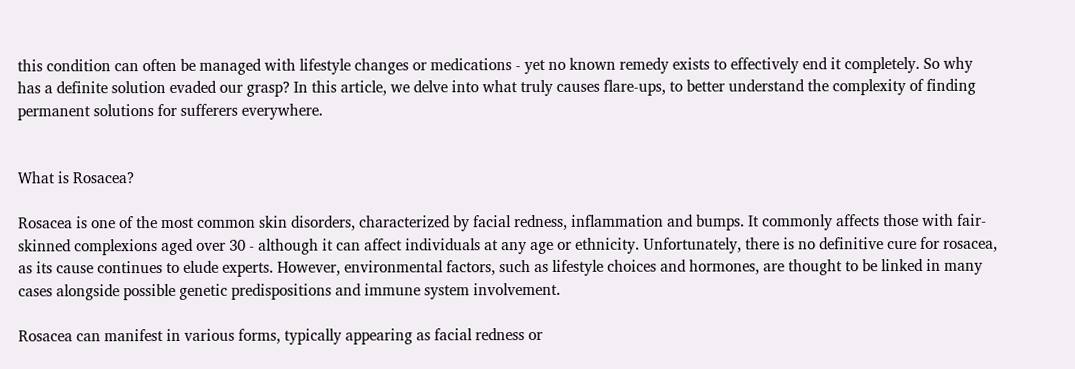this condition can often be managed with lifestyle changes or medications - yet no known remedy exists to effectively end it completely. So why has a definite solution evaded our grasp? In this article, we delve into what truly causes flare-ups, to better understand the complexity of finding permanent solutions for sufferers everywhere.


What is Rosacea?

Rosacea is one of the most common skin disorders, characterized by facial redness, inflammation and bumps. It commonly affects those with fair-skinned complexions aged over 30 - although it can affect individuals at any age or ethnicity. Unfortunately, there is no definitive cure for rosacea, as its cause continues to elude experts. However, environmental factors, such as lifestyle choices and hormones, are thought to be linked in many cases alongside possible genetic predispositions and immune system involvement.

Rosacea can manifest in various forms, typically appearing as facial redness or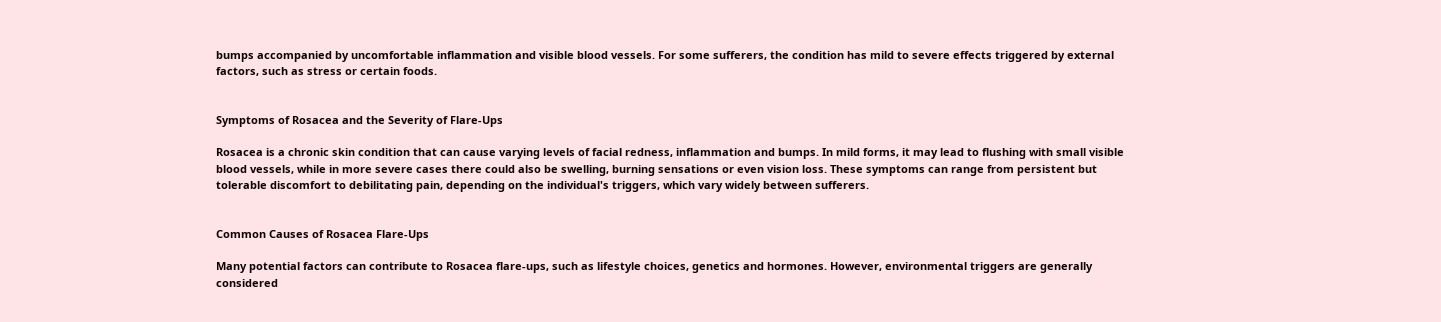bumps accompanied by uncomfortable inflammation and visible blood vessels. For some sufferers, the condition has mild to severe effects triggered by external factors, such as stress or certain foods.


Symptoms of Rosacea and the Severity of Flare-Ups

Rosacea is a chronic skin condition that can cause varying levels of facial redness, inflammation and bumps. In mild forms, it may lead to flushing with small visible blood vessels, while in more severe cases there could also be swelling, burning sensations or even vision loss. These symptoms can range from persistent but tolerable discomfort to debilitating pain, depending on the individual's triggers, which vary widely between sufferers.


Common Causes of Rosacea Flare-Ups

Many potential factors can contribute to Rosacea flare-ups, such as lifestyle choices, genetics and hormones. However, environmental triggers are generally considered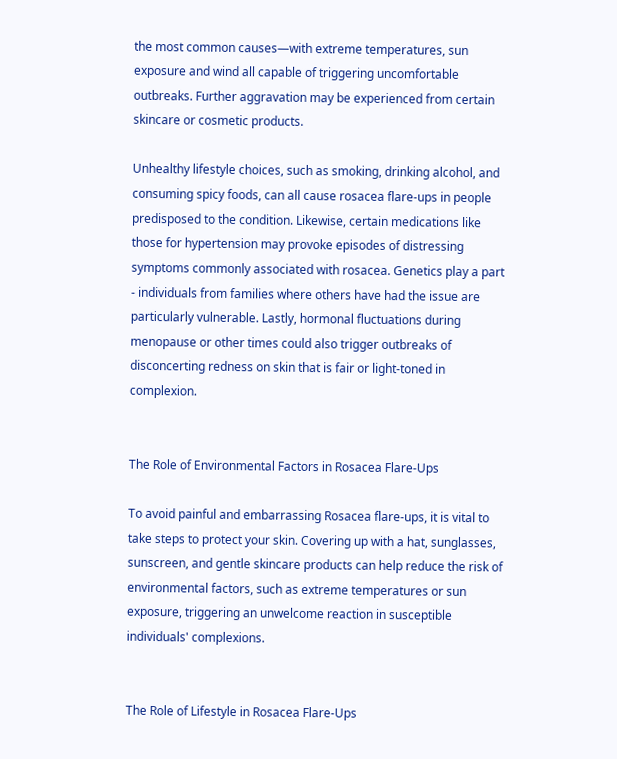the most common causes—with extreme temperatures, sun exposure and wind all capable of triggering uncomfortable outbreaks. Further aggravation may be experienced from certain skincare or cosmetic products.

Unhealthy lifestyle choices, such as smoking, drinking alcohol, and consuming spicy foods, can all cause rosacea flare-ups in people predisposed to the condition. Likewise, certain medications like those for hypertension may provoke episodes of distressing symptoms commonly associated with rosacea. Genetics play a part - individuals from families where others have had the issue are particularly vulnerable. Lastly, hormonal fluctuations during menopause or other times could also trigger outbreaks of disconcerting redness on skin that is fair or light-toned in complexion.


The Role of Environmental Factors in Rosacea Flare-Ups

To avoid painful and embarrassing Rosacea flare-ups, it is vital to take steps to protect your skin. Covering up with a hat, sunglasses, sunscreen, and gentle skincare products can help reduce the risk of environmental factors, such as extreme temperatures or sun exposure, triggering an unwelcome reaction in susceptible individuals' complexions.


The Role of Lifestyle in Rosacea Flare-Ups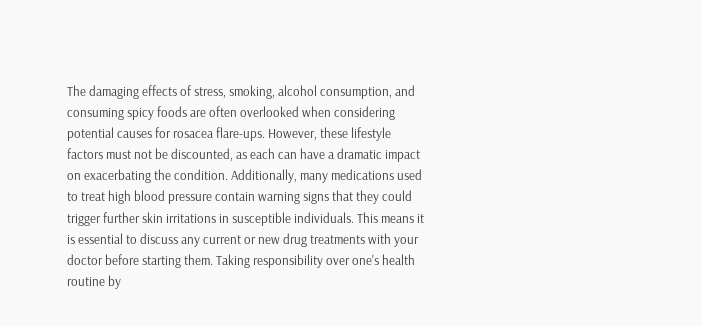The damaging effects of stress, smoking, alcohol consumption, and consuming spicy foods are often overlooked when considering potential causes for rosacea flare-ups. However, these lifestyle factors must not be discounted, as each can have a dramatic impact on exacerbating the condition. Additionally, many medications used to treat high blood pressure contain warning signs that they could trigger further skin irritations in susceptible individuals. This means it is essential to discuss any current or new drug treatments with your doctor before starting them. Taking responsibility over one's health routine by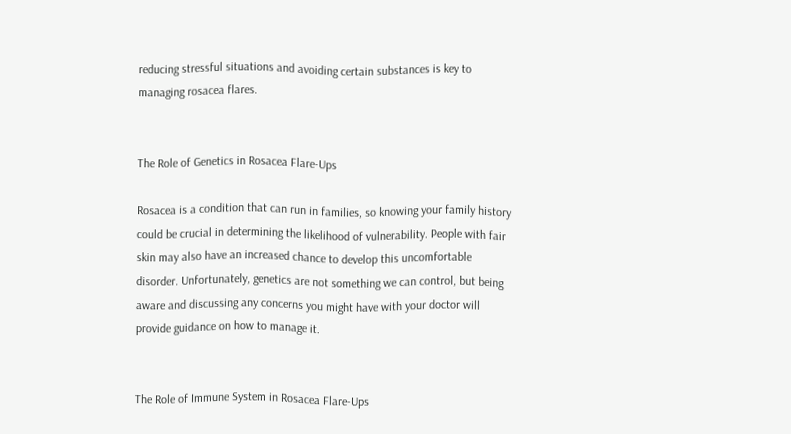reducing stressful situations and avoiding certain substances is key to managing rosacea flares.


The Role of Genetics in Rosacea Flare-Ups

Rosacea is a condition that can run in families, so knowing your family history could be crucial in determining the likelihood of vulnerability. People with fair skin may also have an increased chance to develop this uncomfortable disorder. Unfortunately, genetics are not something we can control, but being aware and discussing any concerns you might have with your doctor will provide guidance on how to manage it.


The Role of Immune System in Rosacea Flare-Ups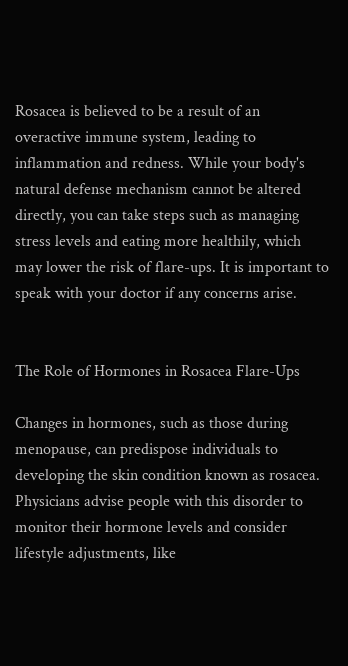Rosacea is believed to be a result of an overactive immune system, leading to inflammation and redness. While your body's natural defense mechanism cannot be altered directly, you can take steps such as managing stress levels and eating more healthily, which may lower the risk of flare-ups. It is important to speak with your doctor if any concerns arise.


The Role of Hormones in Rosacea Flare-Ups

Changes in hormones, such as those during menopause, can predispose individuals to developing the skin condition known as rosacea. Physicians advise people with this disorder to monitor their hormone levels and consider lifestyle adjustments, like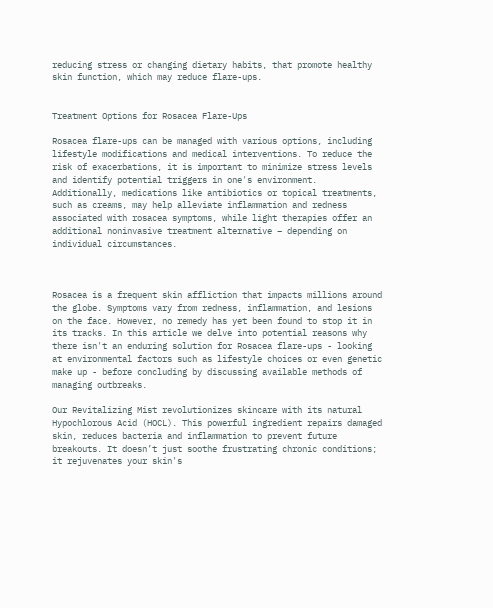reducing stress or changing dietary habits, that promote healthy skin function, which may reduce flare-ups.


Treatment Options for Rosacea Flare-Ups

Rosacea flare-ups can be managed with various options, including lifestyle modifications and medical interventions. To reduce the risk of exacerbations, it is important to minimize stress levels and identify potential triggers in one's environment. Additionally, medications like antibiotics or topical treatments, such as creams, may help alleviate inflammation and redness associated with rosacea symptoms, while light therapies offer an additional noninvasive treatment alternative – depending on individual circumstances.



Rosacea is a frequent skin affliction that impacts millions around the globe. Symptoms vary from redness, inflammation, and lesions on the face. However, no remedy has yet been found to stop it in its tracks. In this article we delve into potential reasons why there isn't an enduring solution for Rosacea flare-ups - looking at environmental factors such as lifestyle choices or even genetic make up - before concluding by discussing available methods of managing outbreaks.

Our Revitalizing Mist revolutionizes skincare with its natural Hypochlorous Acid (HOCL). This powerful ingredient repairs damaged skin, reduces bacteria and inflammation to prevent future breakouts. It doesn’t just soothe frustrating chronic conditions; it rejuvenates your skin's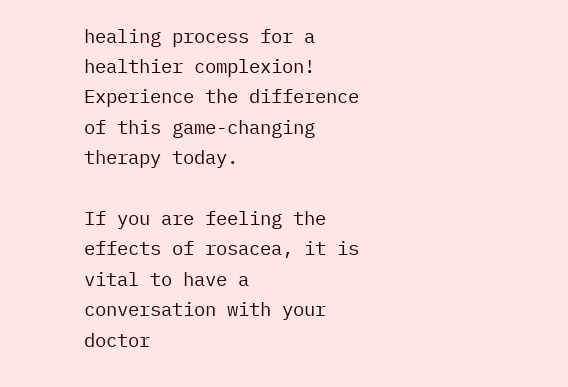healing process for a healthier complexion! Experience the difference of this game-changing therapy today.

If you are feeling the effects of rosacea, it is vital to have a conversation with your doctor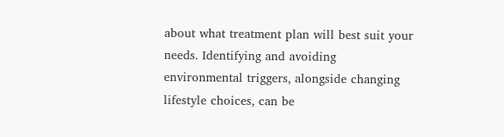about what treatment plan will best suit your needs. Identifying and avoiding environmental triggers, alongside changing lifestyle choices, can be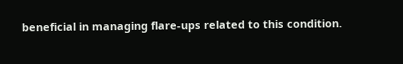beneficial in managing flare-ups related to this condition.